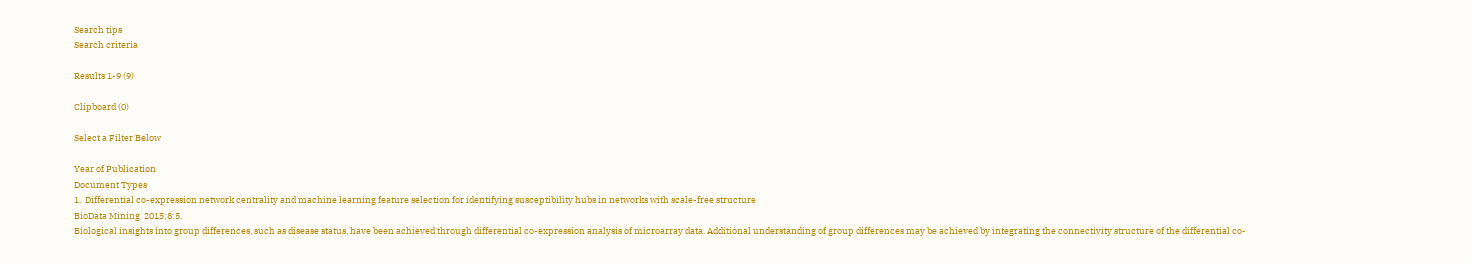Search tips
Search criteria

Results 1-9 (9)

Clipboard (0)

Select a Filter Below

Year of Publication
Document Types
1.  Differential co-expression network centrality and machine learning feature selection for identifying susceptibility hubs in networks with scale-free structure
BioData Mining  2015;8:5.
Biological insights into group differences, such as disease status, have been achieved through differential co-expression analysis of microarray data. Additional understanding of group differences may be achieved by integrating the connectivity structure of the differential co-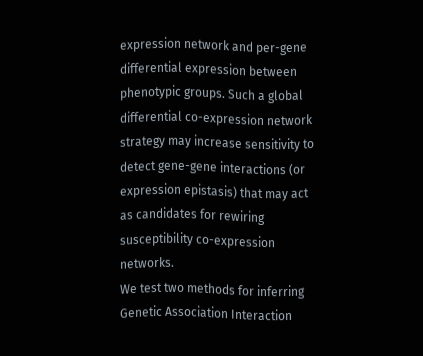expression network and per-gene differential expression between phenotypic groups. Such a global differential co-expression network strategy may increase sensitivity to detect gene-gene interactions (or expression epistasis) that may act as candidates for rewiring susceptibility co-expression networks.
We test two methods for inferring Genetic Association Interaction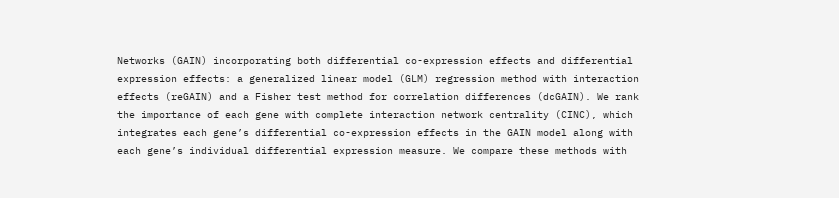Networks (GAIN) incorporating both differential co-expression effects and differential expression effects: a generalized linear model (GLM) regression method with interaction effects (reGAIN) and a Fisher test method for correlation differences (dcGAIN). We rank the importance of each gene with complete interaction network centrality (CINC), which integrates each gene’s differential co-expression effects in the GAIN model along with each gene’s individual differential expression measure. We compare these methods with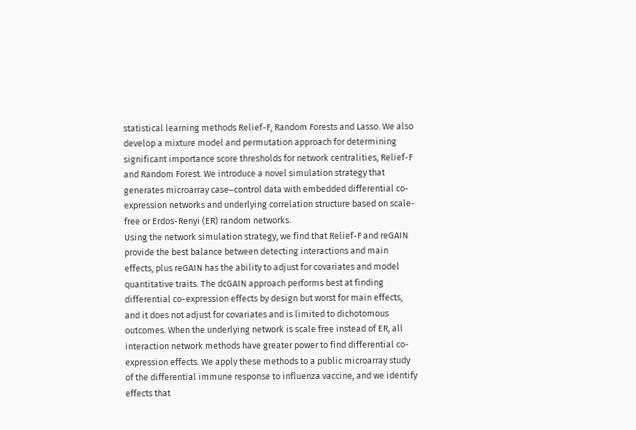statistical learning methods Relief-F, Random Forests and Lasso. We also develop a mixture model and permutation approach for determining significant importance score thresholds for network centralities, Relief-F and Random Forest. We introduce a novel simulation strategy that generates microarray case–control data with embedded differential co-expression networks and underlying correlation structure based on scale-free or Erdos-Renyi (ER) random networks.
Using the network simulation strategy, we find that Relief-F and reGAIN provide the best balance between detecting interactions and main effects, plus reGAIN has the ability to adjust for covariates and model quantitative traits. The dcGAIN approach performs best at finding differential co-expression effects by design but worst for main effects, and it does not adjust for covariates and is limited to dichotomous outcomes. When the underlying network is scale free instead of ER, all interaction network methods have greater power to find differential co-expression effects. We apply these methods to a public microarray study of the differential immune response to influenza vaccine, and we identify effects that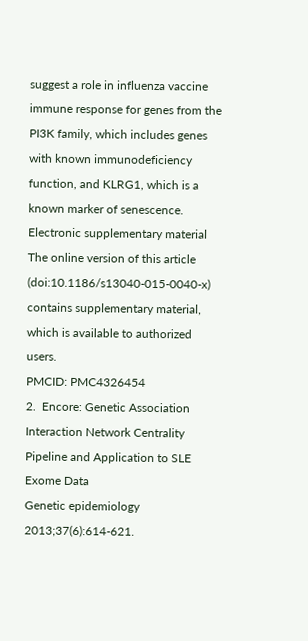suggest a role in influenza vaccine immune response for genes from the PI3K family, which includes genes with known immunodeficiency function, and KLRG1, which is a known marker of senescence.
Electronic supplementary material
The online version of this article (doi:10.1186/s13040-015-0040-x) contains supplementary material, which is available to authorized users.
PMCID: PMC4326454
2.  Encore: Genetic Association Interaction Network Centrality Pipeline and Application to SLE Exome Data
Genetic epidemiology  2013;37(6):614-621.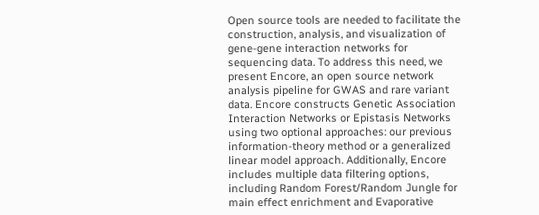Open source tools are needed to facilitate the construction, analysis, and visualization of gene-gene interaction networks for sequencing data. To address this need, we present Encore, an open source network analysis pipeline for GWAS and rare variant data. Encore constructs Genetic Association Interaction Networks or Epistasis Networks using two optional approaches: our previous information-theory method or a generalized linear model approach. Additionally, Encore includes multiple data filtering options, including Random Forest/Random Jungle for main effect enrichment and Evaporative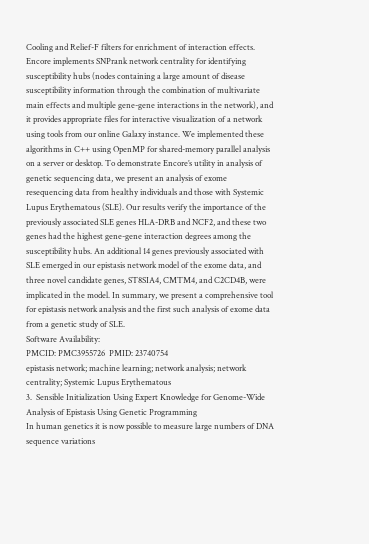Cooling and Relief-F filters for enrichment of interaction effects. Encore implements SNPrank network centrality for identifying susceptibility hubs (nodes containing a large amount of disease susceptibility information through the combination of multivariate main effects and multiple gene-gene interactions in the network), and it provides appropriate files for interactive visualization of a network using tools from our online Galaxy instance. We implemented these algorithms in C++ using OpenMP for shared-memory parallel analysis on a server or desktop. To demonstrate Encore’s utility in analysis of genetic sequencing data, we present an analysis of exome resequencing data from healthy individuals and those with Systemic Lupus Erythematous (SLE). Our results verify the importance of the previously associated SLE genes HLA-DRB and NCF2, and these two genes had the highest gene-gene interaction degrees among the susceptibility hubs. An additional 14 genes previously associated with SLE emerged in our epistasis network model of the exome data, and three novel candidate genes, ST8SIA4, CMTM4, and C2CD4B, were implicated in the model. In summary, we present a comprehensive tool for epistasis network analysis and the first such analysis of exome data from a genetic study of SLE.
Software Availability:
PMCID: PMC3955726  PMID: 23740754
epistasis network; machine learning; network analysis; network centrality; Systemic Lupus Erythematous
3.  Sensible Initialization Using Expert Knowledge for Genome-Wide Analysis of Epistasis Using Genetic Programming
In human genetics it is now possible to measure large numbers of DNA sequence variations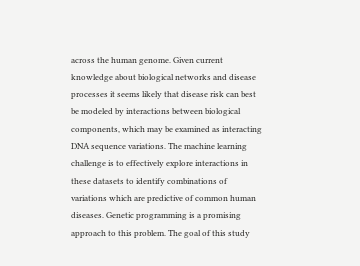across the human genome. Given current knowledge about biological networks and disease processes it seems likely that disease risk can best be modeled by interactions between biological components, which may be examined as interacting DNA sequence variations. The machine learning challenge is to effectively explore interactions in these datasets to identify combinations of variations which are predictive of common human diseases. Genetic programming is a promising approach to this problem. The goal of this study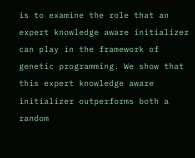is to examine the role that an expert knowledge aware initializer can play in the framework of genetic programming. We show that this expert knowledge aware initializer outperforms both a random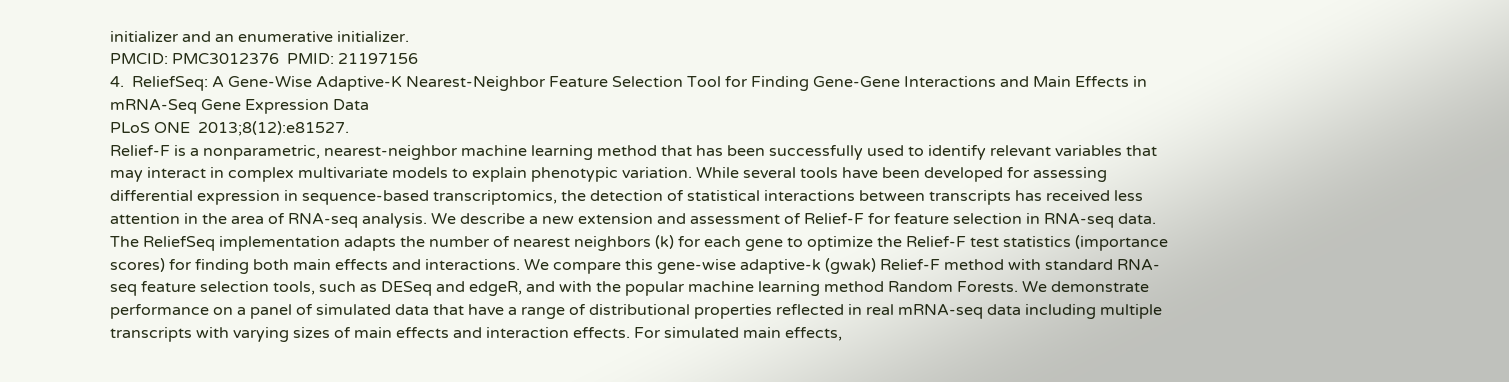initializer and an enumerative initializer.
PMCID: PMC3012376  PMID: 21197156
4.  ReliefSeq: A Gene-Wise Adaptive-K Nearest-Neighbor Feature Selection Tool for Finding Gene-Gene Interactions and Main Effects in mRNA-Seq Gene Expression Data
PLoS ONE  2013;8(12):e81527.
Relief-F is a nonparametric, nearest-neighbor machine learning method that has been successfully used to identify relevant variables that may interact in complex multivariate models to explain phenotypic variation. While several tools have been developed for assessing differential expression in sequence-based transcriptomics, the detection of statistical interactions between transcripts has received less attention in the area of RNA-seq analysis. We describe a new extension and assessment of Relief-F for feature selection in RNA-seq data. The ReliefSeq implementation adapts the number of nearest neighbors (k) for each gene to optimize the Relief-F test statistics (importance scores) for finding both main effects and interactions. We compare this gene-wise adaptive-k (gwak) Relief-F method with standard RNA-seq feature selection tools, such as DESeq and edgeR, and with the popular machine learning method Random Forests. We demonstrate performance on a panel of simulated data that have a range of distributional properties reflected in real mRNA-seq data including multiple transcripts with varying sizes of main effects and interaction effects. For simulated main effects,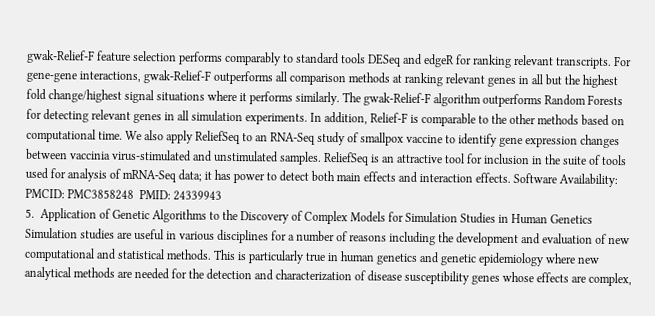gwak-Relief-F feature selection performs comparably to standard tools DESeq and edgeR for ranking relevant transcripts. For gene-gene interactions, gwak-Relief-F outperforms all comparison methods at ranking relevant genes in all but the highest fold change/highest signal situations where it performs similarly. The gwak-Relief-F algorithm outperforms Random Forests for detecting relevant genes in all simulation experiments. In addition, Relief-F is comparable to the other methods based on computational time. We also apply ReliefSeq to an RNA-Seq study of smallpox vaccine to identify gene expression changes between vaccinia virus-stimulated and unstimulated samples. ReliefSeq is an attractive tool for inclusion in the suite of tools used for analysis of mRNA-Seq data; it has power to detect both main effects and interaction effects. Software Availability:
PMCID: PMC3858248  PMID: 24339943
5.  Application of Genetic Algorithms to the Discovery of Complex Models for Simulation Studies in Human Genetics
Simulation studies are useful in various disciplines for a number of reasons including the development and evaluation of new computational and statistical methods. This is particularly true in human genetics and genetic epidemiology where new analytical methods are needed for the detection and characterization of disease susceptibility genes whose effects are complex,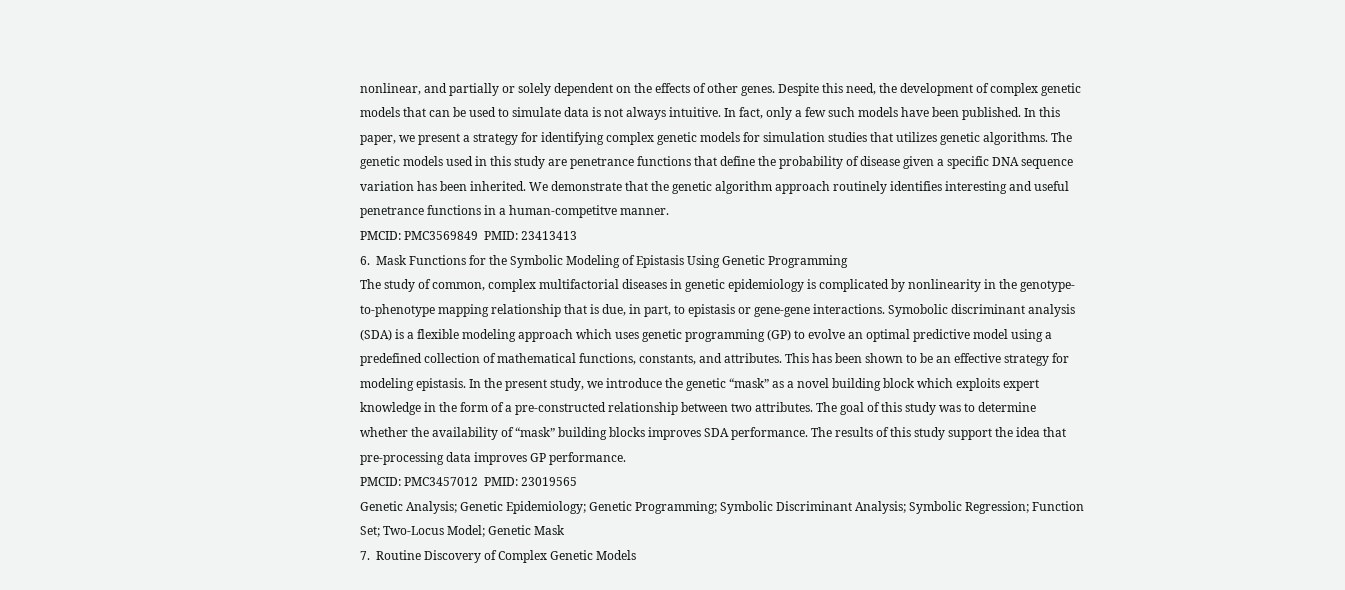nonlinear, and partially or solely dependent on the effects of other genes. Despite this need, the development of complex genetic models that can be used to simulate data is not always intuitive. In fact, only a few such models have been published. In this paper, we present a strategy for identifying complex genetic models for simulation studies that utilizes genetic algorithms. The genetic models used in this study are penetrance functions that define the probability of disease given a specific DNA sequence variation has been inherited. We demonstrate that the genetic algorithm approach routinely identifies interesting and useful penetrance functions in a human-competitve manner.
PMCID: PMC3569849  PMID: 23413413
6.  Mask Functions for the Symbolic Modeling of Epistasis Using Genetic Programming
The study of common, complex multifactorial diseases in genetic epidemiology is complicated by nonlinearity in the genotype-to-phenotype mapping relationship that is due, in part, to epistasis or gene-gene interactions. Symobolic discriminant analysis (SDA) is a flexible modeling approach which uses genetic programming (GP) to evolve an optimal predictive model using a predefined collection of mathematical functions, constants, and attributes. This has been shown to be an effective strategy for modeling epistasis. In the present study, we introduce the genetic “mask” as a novel building block which exploits expert knowledge in the form of a pre-constructed relationship between two attributes. The goal of this study was to determine whether the availability of “mask” building blocks improves SDA performance. The results of this study support the idea that pre-processing data improves GP performance.
PMCID: PMC3457012  PMID: 23019565
Genetic Analysis; Genetic Epidemiology; Genetic Programming; Symbolic Discriminant Analysis; Symbolic Regression; Function Set; Two-Locus Model; Genetic Mask
7.  Routine Discovery of Complex Genetic Models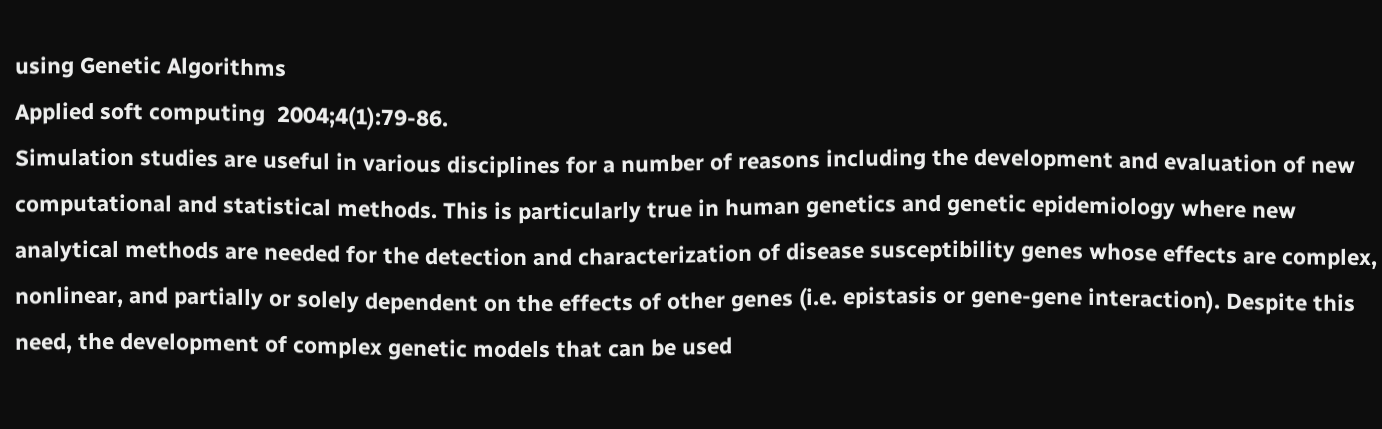using Genetic Algorithms
Applied soft computing  2004;4(1):79-86.
Simulation studies are useful in various disciplines for a number of reasons including the development and evaluation of new computational and statistical methods. This is particularly true in human genetics and genetic epidemiology where new analytical methods are needed for the detection and characterization of disease susceptibility genes whose effects are complex, nonlinear, and partially or solely dependent on the effects of other genes (i.e. epistasis or gene-gene interaction). Despite this need, the development of complex genetic models that can be used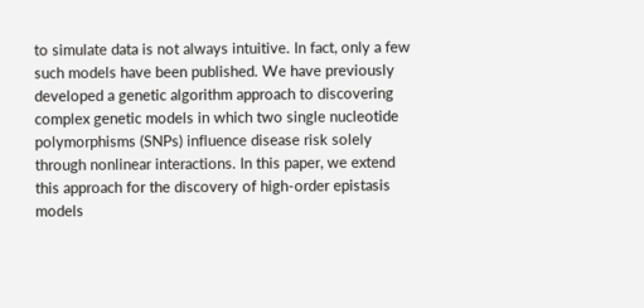to simulate data is not always intuitive. In fact, only a few such models have been published. We have previously developed a genetic algorithm approach to discovering complex genetic models in which two single nucleotide polymorphisms (SNPs) influence disease risk solely through nonlinear interactions. In this paper, we extend this approach for the discovery of high-order epistasis models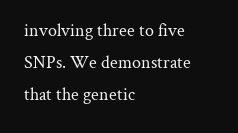involving three to five SNPs. We demonstrate that the genetic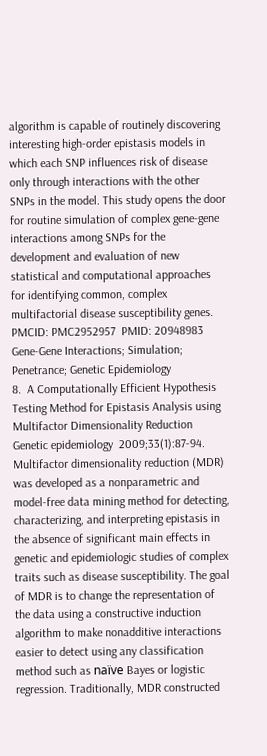algorithm is capable of routinely discovering interesting high-order epistasis models in which each SNP influences risk of disease only through interactions with the other SNPs in the model. This study opens the door for routine simulation of complex gene-gene interactions among SNPs for the development and evaluation of new statistical and computational approaches for identifying common, complex multifactorial disease susceptibility genes.
PMCID: PMC2952957  PMID: 20948983
Gene-Gene Interactions; Simulation; Penetrance; Genetic Epidemiology
8.  A Computationally Efficient Hypothesis Testing Method for Epistasis Analysis using Multifactor Dimensionality Reduction
Genetic epidemiology  2009;33(1):87-94.
Multifactor dimensionality reduction (MDR) was developed as a nonparametric and model-free data mining method for detecting, characterizing, and interpreting epistasis in the absence of significant main effects in genetic and epidemiologic studies of complex traits such as disease susceptibility. The goal of MDR is to change the representation of the data using a constructive induction algorithm to make nonadditive interactions easier to detect using any classification method such as naïve Bayes or logistic regression. Traditionally, MDR constructed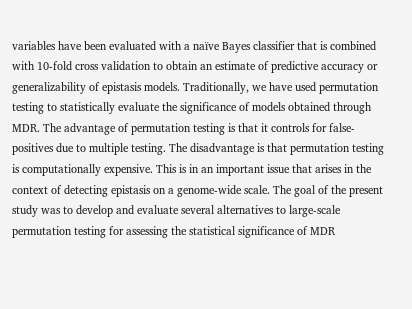variables have been evaluated with a naïve Bayes classifier that is combined with 10-fold cross validation to obtain an estimate of predictive accuracy or generalizability of epistasis models. Traditionally, we have used permutation testing to statistically evaluate the significance of models obtained through MDR. The advantage of permutation testing is that it controls for false-positives due to multiple testing. The disadvantage is that permutation testing is computationally expensive. This is in an important issue that arises in the context of detecting epistasis on a genome-wide scale. The goal of the present study was to develop and evaluate several alternatives to large-scale permutation testing for assessing the statistical significance of MDR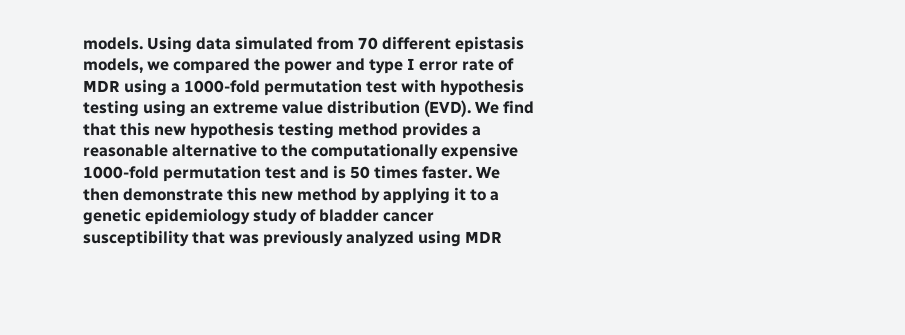models. Using data simulated from 70 different epistasis models, we compared the power and type I error rate of MDR using a 1000-fold permutation test with hypothesis testing using an extreme value distribution (EVD). We find that this new hypothesis testing method provides a reasonable alternative to the computationally expensive 1000-fold permutation test and is 50 times faster. We then demonstrate this new method by applying it to a genetic epidemiology study of bladder cancer susceptibility that was previously analyzed using MDR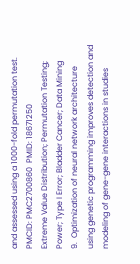and assessed using a 1000-fold permutation test.
PMCID: PMC2700860  PMID: 18671250
Extreme Value Distribution; Permutation Testing; Power; Type I Error; Bladder Cancer; Data Mining
9.  Optimization of neural network architecture using genetic programming improves detection and modeling of gene-gene interactions in studies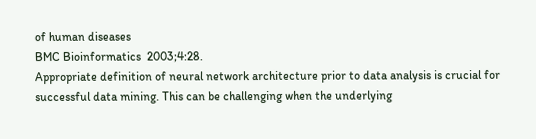of human diseases
BMC Bioinformatics  2003;4:28.
Appropriate definition of neural network architecture prior to data analysis is crucial for successful data mining. This can be challenging when the underlying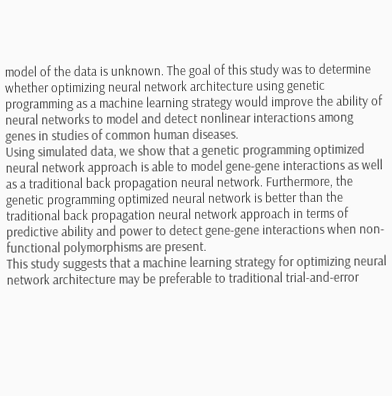model of the data is unknown. The goal of this study was to determine whether optimizing neural network architecture using genetic programming as a machine learning strategy would improve the ability of neural networks to model and detect nonlinear interactions among genes in studies of common human diseases.
Using simulated data, we show that a genetic programming optimized neural network approach is able to model gene-gene interactions as well as a traditional back propagation neural network. Furthermore, the genetic programming optimized neural network is better than the traditional back propagation neural network approach in terms of predictive ability and power to detect gene-gene interactions when non-functional polymorphisms are present.
This study suggests that a machine learning strategy for optimizing neural network architecture may be preferable to traditional trial-and-error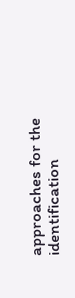approaches for the identification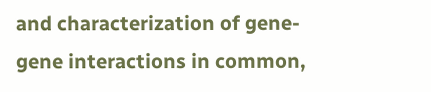and characterization of gene-gene interactions in common,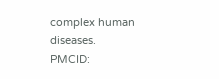complex human diseases.
PMCID: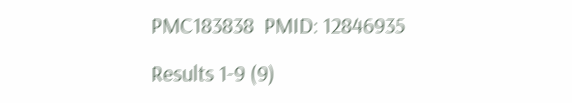PMC183838  PMID: 12846935

Results 1-9 (9)